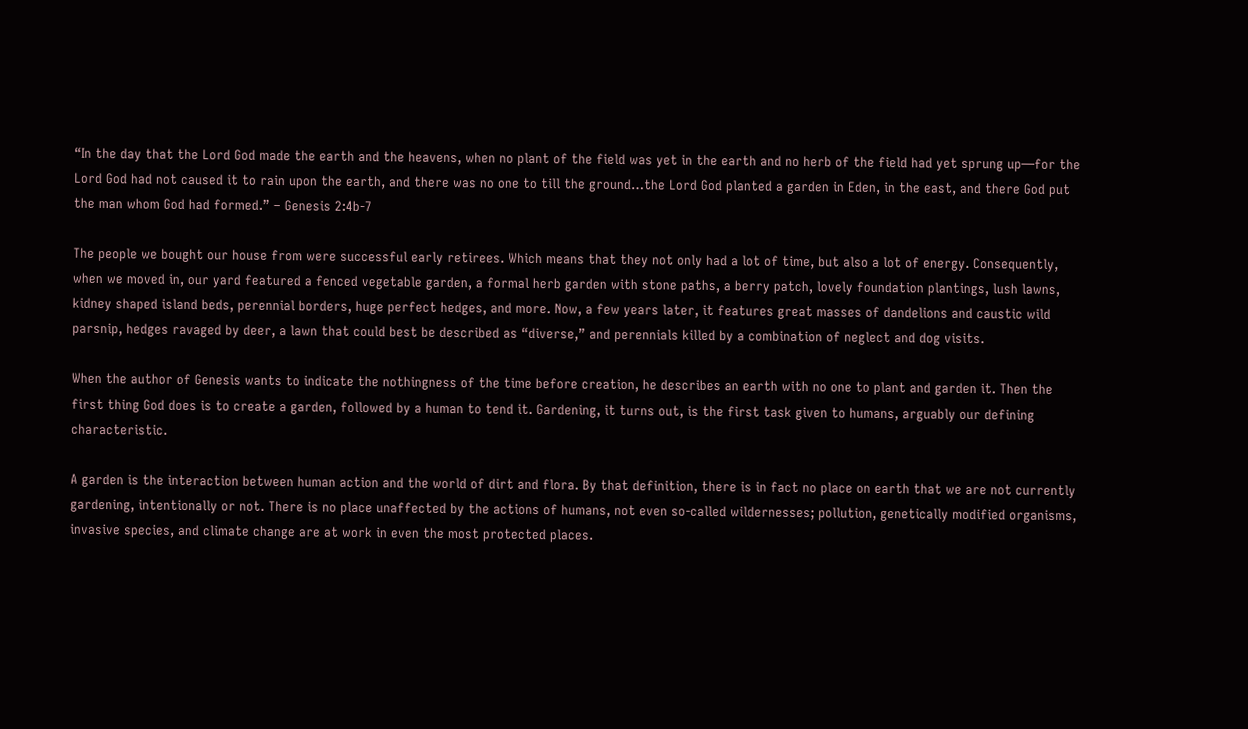“In the day that the Lord God made the earth and the heavens, when no plant of the field was yet in the earth and no herb of the field had yet sprung up—for the Lord God had not caused it to rain upon the earth, and there was no one to till the ground…the Lord God planted a garden in Eden, in the east, and there God put the man whom God had formed.” – Genesis 2:4b-7

The people we bought our house from were successful early retirees. Which means that they not only had a lot of time, but also a lot of energy. Consequently, when we moved in, our yard featured a fenced vegetable garden, a formal herb garden with stone paths, a berry patch, lovely foundation plantings, lush lawns, kidney shaped island beds, perennial borders, huge perfect hedges, and more. Now, a few years later, it features great masses of dandelions and caustic wild parsnip, hedges ravaged by deer, a lawn that could best be described as “diverse,” and perennials killed by a combination of neglect and dog visits.

When the author of Genesis wants to indicate the nothingness of the time before creation, he describes an earth with no one to plant and garden it. Then the first thing God does is to create a garden, followed by a human to tend it. Gardening, it turns out, is the first task given to humans, arguably our defining characteristic.

A garden is the interaction between human action and the world of dirt and flora. By that definition, there is in fact no place on earth that we are not currently gardening, intentionally or not. There is no place unaffected by the actions of humans, not even so-called wildernesses; pollution, genetically modified organisms, invasive species, and climate change are at work in even the most protected places.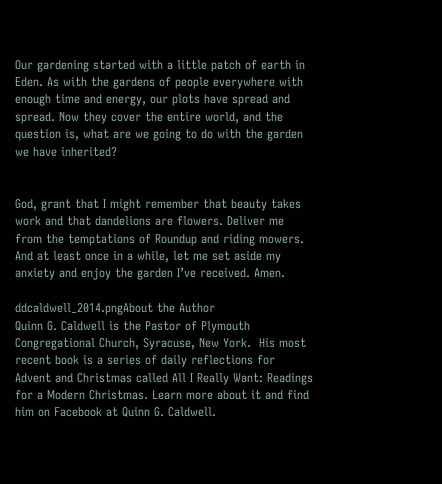Our gardening started with a little patch of earth in Eden. As with the gardens of people everywhere with enough time and energy, our plots have spread and spread. Now they cover the entire world, and the question is, what are we going to do with the garden we have inherited?


God, grant that I might remember that beauty takes work and that dandelions are flowers. Deliver me from the temptations of Roundup and riding mowers. And at least once in a while, let me set aside my anxiety and enjoy the garden I’ve received. Amen.

ddcaldwell_2014.pngAbout the Author
Quinn G. Caldwell is the Pastor of Plymouth Congregational Church, Syracuse, New York.  His most recent book is a series of daily reflections for Advent and Christmas called All I Really Want: Readings for a Modern Christmas. Learn more about it and find him on Facebook at Quinn G. Caldwell.